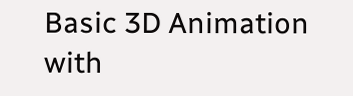Basic 3D Animation with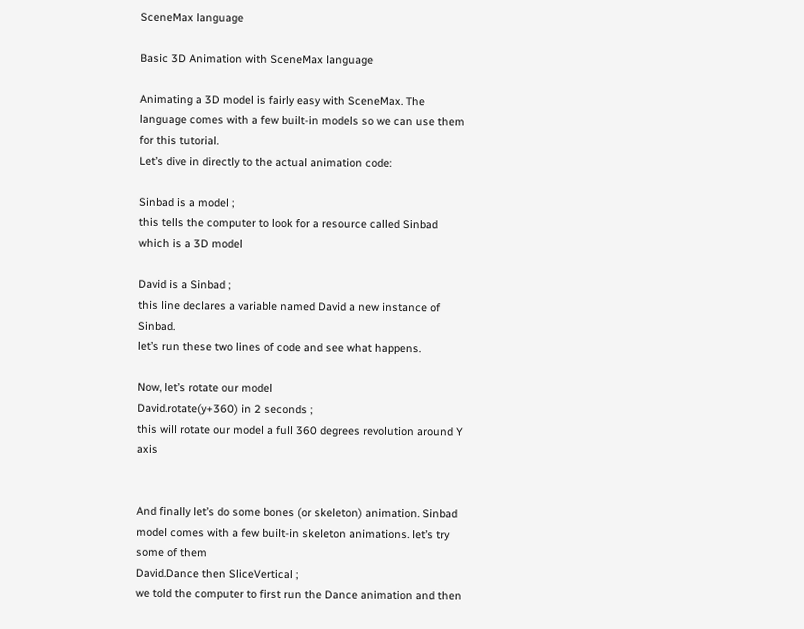SceneMax language

Basic 3D Animation with SceneMax language

Animating a 3D model is fairly easy with SceneMax. The language comes with a few built-in models so we can use them for this tutorial.
Let’s dive in directly to the actual animation code:

Sinbad is a model ;
this tells the computer to look for a resource called Sinbad which is a 3D model

David is a Sinbad ;
this line declares a variable named David a new instance of Sinbad.
let’s run these two lines of code and see what happens.

Now, let’s rotate our model
David.rotate(y+360) in 2 seconds ;
this will rotate our model a full 360 degrees revolution around Y axis


And finally let’s do some bones (or skeleton) animation. Sinbad model comes with a few built-in skeleton animations. let’s try some of them
David.Dance then SliceVertical ;
we told the computer to first run the Dance animation and then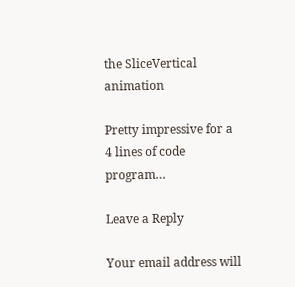the SliceVertical animation

Pretty impressive for a 4 lines of code program…

Leave a Reply

Your email address will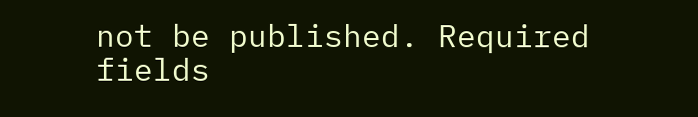not be published. Required fields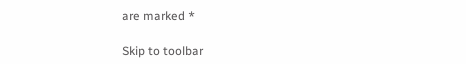are marked *

Skip to toolbar